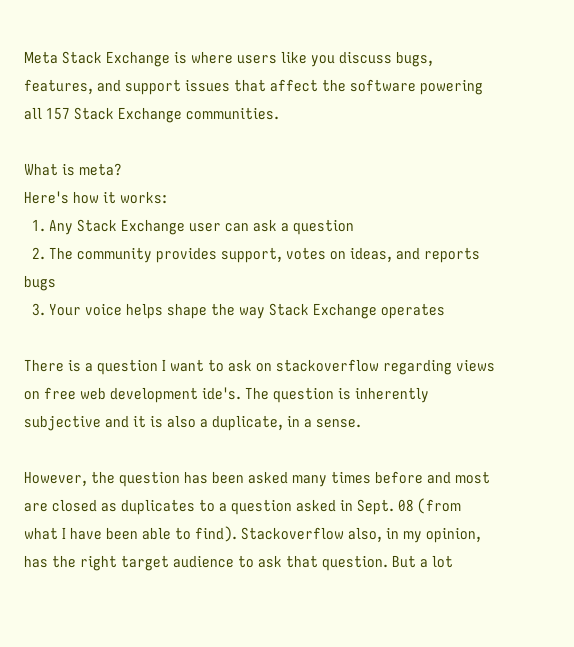Meta Stack Exchange is where users like you discuss bugs, features, and support issues that affect the software powering all 157 Stack Exchange communities.

What is meta?
Here's how it works:
  1. Any Stack Exchange user can ask a question
  2. The community provides support, votes on ideas, and reports bugs
  3. Your voice helps shape the way Stack Exchange operates

There is a question I want to ask on stackoverflow regarding views on free web development ide's. The question is inherently subjective and it is also a duplicate, in a sense.

However, the question has been asked many times before and most are closed as duplicates to a question asked in Sept. 08 (from what I have been able to find). Stackoverflow also, in my opinion, has the right target audience to ask that question. But a lot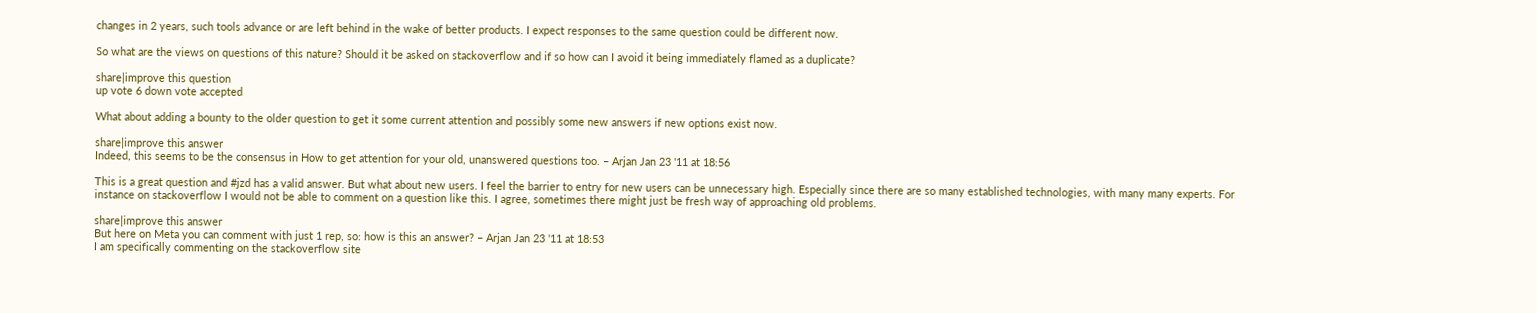changes in 2 years, such tools advance or are left behind in the wake of better products. I expect responses to the same question could be different now.

So what are the views on questions of this nature? Should it be asked on stackoverflow and if so how can I avoid it being immediately flamed as a duplicate?

share|improve this question
up vote 6 down vote accepted

What about adding a bounty to the older question to get it some current attention and possibly some new answers if new options exist now.

share|improve this answer
Indeed, this seems to be the consensus in How to get attention for your old, unanswered questions too. – Arjan Jan 23 '11 at 18:56

This is a great question and #jzd has a valid answer. But what about new users. I feel the barrier to entry for new users can be unnecessary high. Especially since there are so many established technologies, with many many experts. For instance on stackoverflow I would not be able to comment on a question like this. I agree, sometimes there might just be fresh way of approaching old problems.

share|improve this answer
But here on Meta you can comment with just 1 rep, so: how is this an answer? – Arjan Jan 23 '11 at 18:53
I am specifically commenting on the stackoverflow site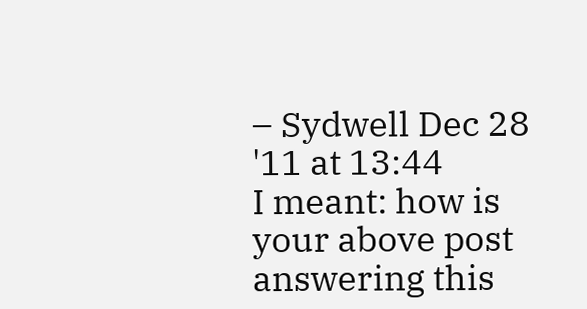– Sydwell Dec 28 '11 at 13:44
I meant: how is your above post answering this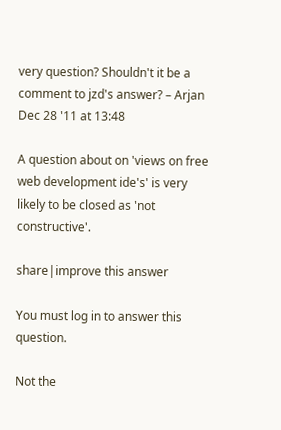very question? Shouldn't it be a comment to jzd's answer? – Arjan Dec 28 '11 at 13:48

A question about on 'views on free web development ide's' is very likely to be closed as 'not constructive'.

share|improve this answer

You must log in to answer this question.

Not the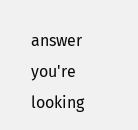answer you're looking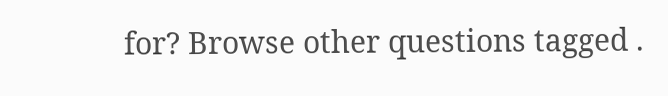for? Browse other questions tagged .